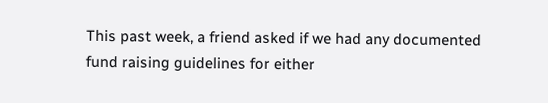This past week, a friend asked if we had any documented fund raising guidelines for either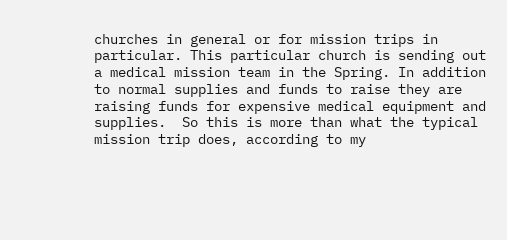churches in general or for mission trips in particular. This particular church is sending out a medical mission team in the Spring. In addition to normal supplies and funds to raise they are raising funds for expensive medical equipment and supplies.  So this is more than what the typical mission trip does, according to my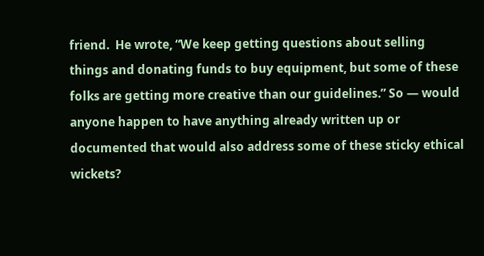friend.  He wrote, “We keep getting questions about selling things and donating funds to buy equipment, but some of these folks are getting more creative than our guidelines.” So — would anyone happen to have anything already written up or documented that would also address some of these sticky ethical wickets?